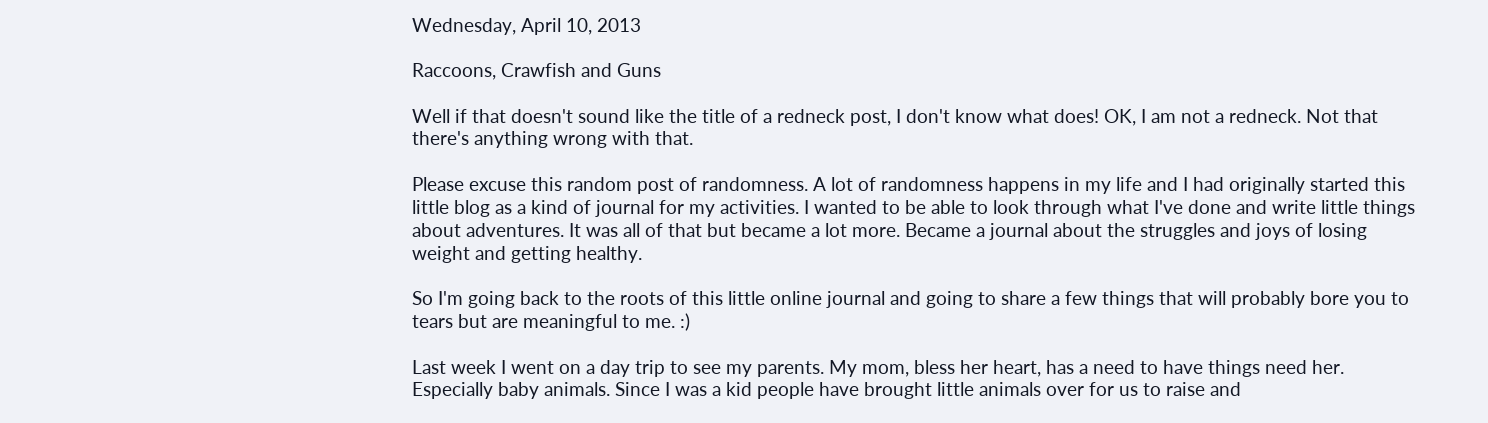Wednesday, April 10, 2013

Raccoons, Crawfish and Guns

Well if that doesn't sound like the title of a redneck post, I don't know what does! OK, I am not a redneck. Not that there's anything wrong with that.

Please excuse this random post of randomness. A lot of randomness happens in my life and I had originally started this little blog as a kind of journal for my activities. I wanted to be able to look through what I've done and write little things about adventures. It was all of that but became a lot more. Became a journal about the struggles and joys of losing weight and getting healthy.

So I'm going back to the roots of this little online journal and going to share a few things that will probably bore you to tears but are meaningful to me. :)

Last week I went on a day trip to see my parents. My mom, bless her heart, has a need to have things need her. Especially baby animals. Since I was a kid people have brought little animals over for us to raise and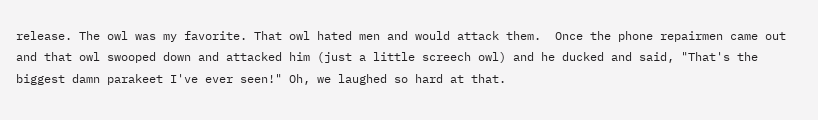release. The owl was my favorite. That owl hated men and would attack them.  Once the phone repairmen came out and that owl swooped down and attacked him (just a little screech owl) and he ducked and said, "That's the biggest damn parakeet I've ever seen!" Oh, we laughed so hard at that.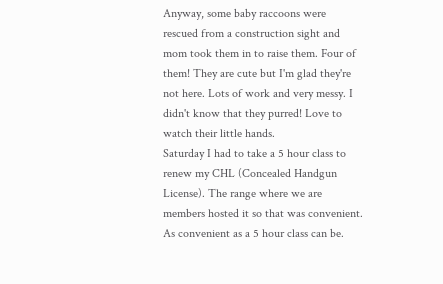Anyway, some baby raccoons were rescued from a construction sight and mom took them in to raise them. Four of them! They are cute but I'm glad they're not here. Lots of work and very messy. I didn't know that they purred! Love to watch their little hands.
Saturday I had to take a 5 hour class to renew my CHL (Concealed Handgun License). The range where we are members hosted it so that was convenient. As convenient as a 5 hour class can be.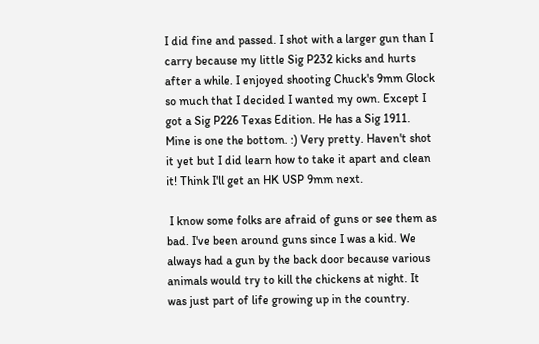I did fine and passed. I shot with a larger gun than I carry because my little Sig P232 kicks and hurts after a while. I enjoyed shooting Chuck's 9mm Glock so much that I decided I wanted my own. Except I got a Sig P226 Texas Edition. He has a Sig 1911. Mine is one the bottom. :) Very pretty. Haven't shot it yet but I did learn how to take it apart and clean it! Think I'll get an HK USP 9mm next.

 I know some folks are afraid of guns or see them as bad. I've been around guns since I was a kid. We always had a gun by the back door because various animals would try to kill the chickens at night. It was just part of life growing up in the country.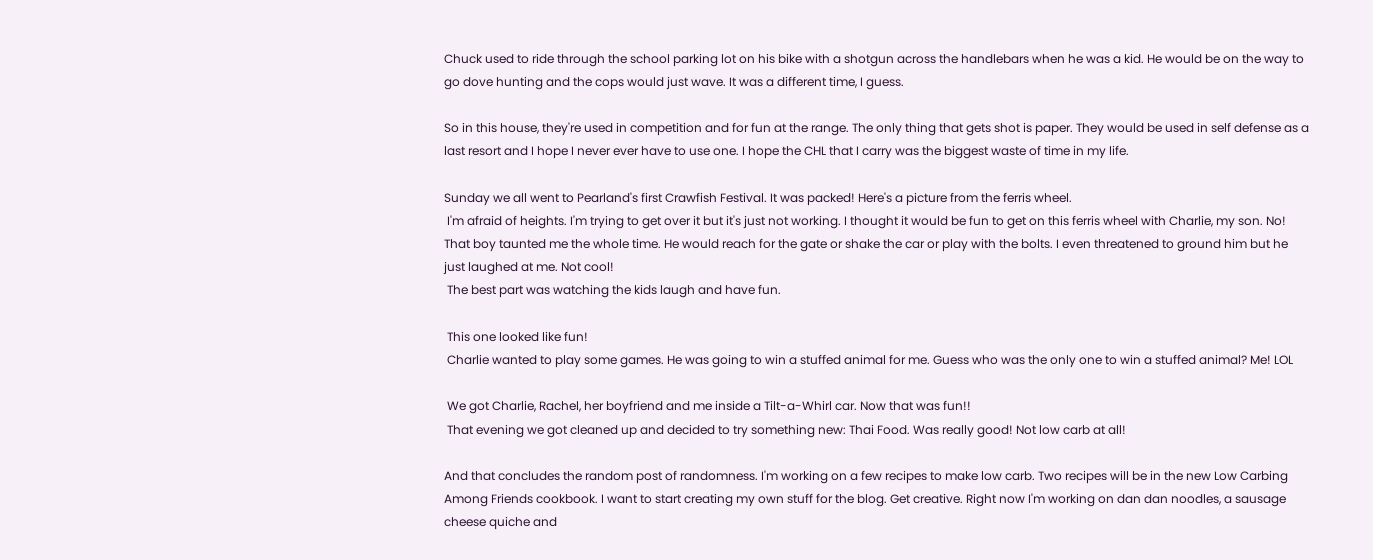Chuck used to ride through the school parking lot on his bike with a shotgun across the handlebars when he was a kid. He would be on the way to go dove hunting and the cops would just wave. It was a different time, I guess.

So in this house, they're used in competition and for fun at the range. The only thing that gets shot is paper. They would be used in self defense as a last resort and I hope I never ever have to use one. I hope the CHL that I carry was the biggest waste of time in my life.

Sunday we all went to Pearland's first Crawfish Festival. It was packed! Here's a picture from the ferris wheel.
 I'm afraid of heights. I'm trying to get over it but it's just not working. I thought it would be fun to get on this ferris wheel with Charlie, my son. No! That boy taunted me the whole time. He would reach for the gate or shake the car or play with the bolts. I even threatened to ground him but he just laughed at me. Not cool!
 The best part was watching the kids laugh and have fun.

 This one looked like fun!
 Charlie wanted to play some games. He was going to win a stuffed animal for me. Guess who was the only one to win a stuffed animal? Me! LOL

 We got Charlie, Rachel, her boyfriend and me inside a Tilt-a-Whirl car. Now that was fun!!
 That evening we got cleaned up and decided to try something new: Thai Food. Was really good! Not low carb at all!

And that concludes the random post of randomness. I'm working on a few recipes to make low carb. Two recipes will be in the new Low Carbing Among Friends cookbook. I want to start creating my own stuff for the blog. Get creative. Right now I'm working on dan dan noodles, a sausage cheese quiche and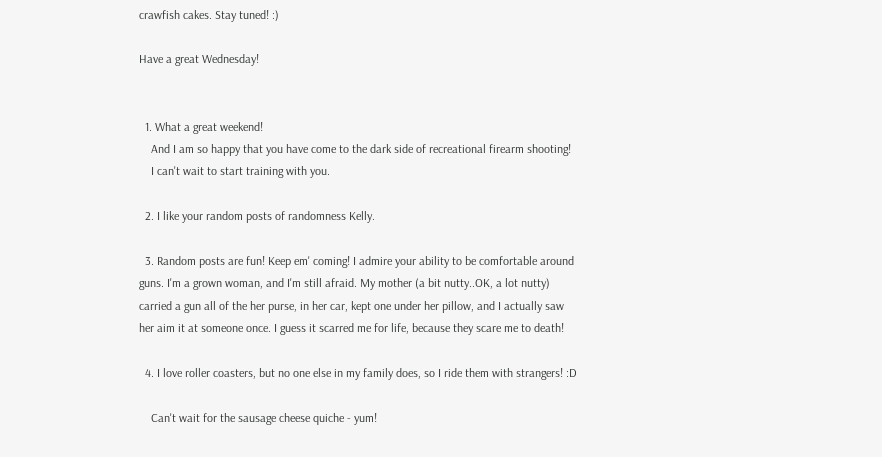crawfish cakes. Stay tuned! :)

Have a great Wednesday!


  1. What a great weekend!
    And I am so happy that you have come to the dark side of recreational firearm shooting!
    I can't wait to start training with you.

  2. I like your random posts of randomness Kelly.

  3. Random posts are fun! Keep em' coming! I admire your ability to be comfortable around guns. I'm a grown woman, and I'm still afraid. My mother (a bit nutty..OK, a lot nutty) carried a gun all of the her purse, in her car, kept one under her pillow, and I actually saw her aim it at someone once. I guess it scarred me for life, because they scare me to death!

  4. I love roller coasters, but no one else in my family does, so I ride them with strangers! :D

    Can't wait for the sausage cheese quiche - yum!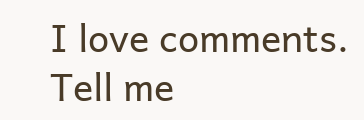I love comments. Tell me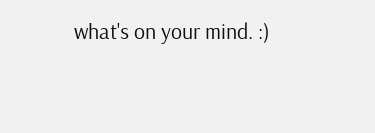what's on your mind. :)